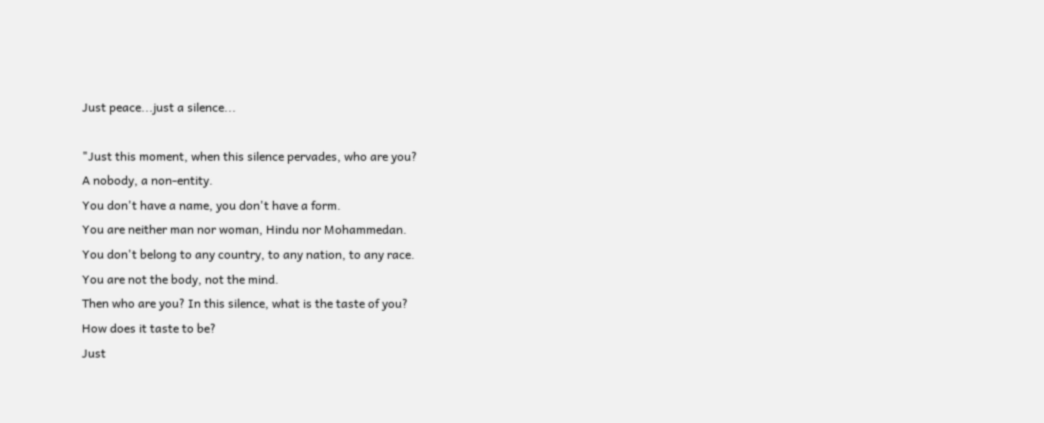Just peace...just a silence...

"Just this moment, when this silence pervades, who are you?
A nobody, a non-entity.
You don't have a name, you don't have a form.
You are neither man nor woman, Hindu nor Mohammedan.
You don't belong to any country, to any nation, to any race.
You are not the body, not the mind.
Then who are you? In this silence, what is the taste of you?
How does it taste to be?
Just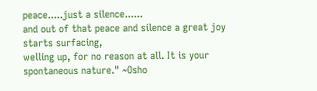peace.....just a silence......
and out of that peace and silence a great joy starts surfacing,
welling up, for no reason at all. It is your spontaneous nature." ~Osho